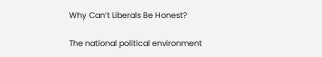Why Can’t Liberals Be Honest?

The national political environment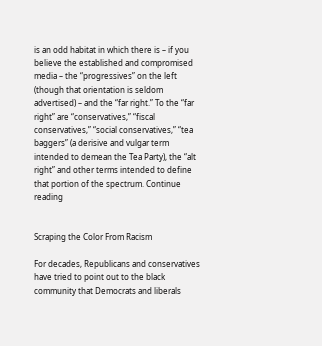is an odd habitat in which there is – if you believe the established and compromised media – the “progressives” on the left (though that orientation is seldom advertised) – and the “far right.” To the “far right” are “conservatives,” “fiscal conservatives,” “social conservatives,” “tea baggers” (a derisive and vulgar term intended to demean the Tea Party), the “alt right” and other terms intended to define that portion of the spectrum. Continue reading


Scraping the Color From Racism

For decades, Republicans and conservatives have tried to point out to the black community that Democrats and liberals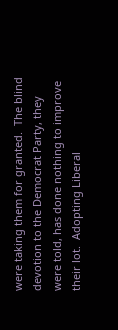were taking them for granted.  The blind devotion to the Democrat Party, they were told, has done nothing to improve their lot.  Adopting Liberal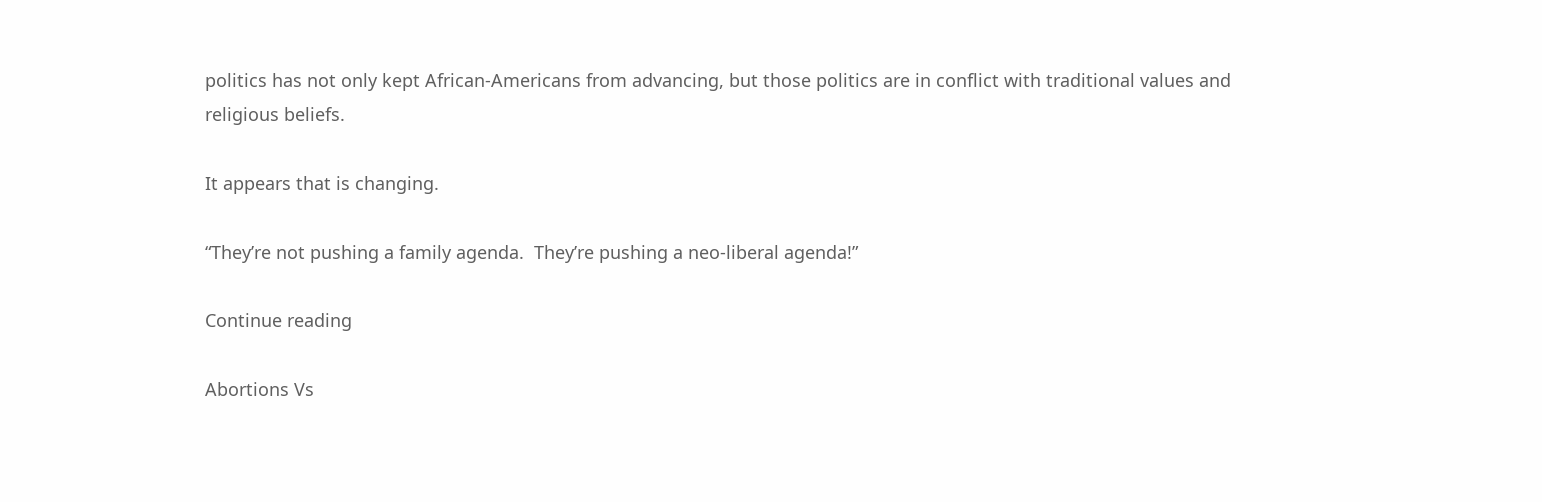politics has not only kept African-Americans from advancing, but those politics are in conflict with traditional values and religious beliefs.

It appears that is changing.

“They’re not pushing a family agenda.  They’re pushing a neo-liberal agenda!”

Continue reading

Abortions Vs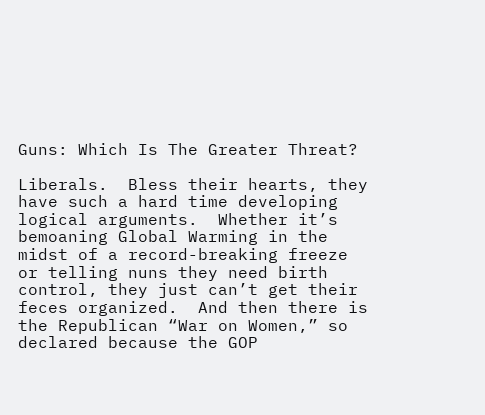Guns: Which Is The Greater Threat?

Liberals.  Bless their hearts, they have such a hard time developing logical arguments.  Whether it’s bemoaning Global Warming in the midst of a record-breaking freeze or telling nuns they need birth control, they just can’t get their feces organized.  And then there is the Republican “War on Women,” so declared because the GOP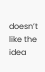doesn’t like the idea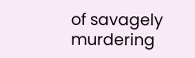of savagely murdering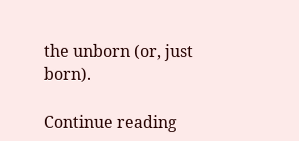the unborn (or, just born).

Continue reading